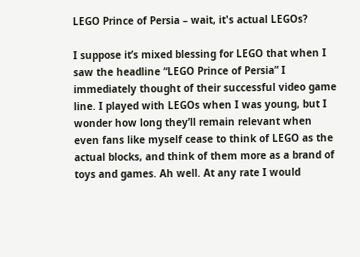LEGO Prince of Persia – wait, it's actual LEGOs?

I suppose it’s mixed blessing for LEGO that when I saw the headline “LEGO Prince of Persia” I immediately thought of their successful video game line. I played with LEGOs when I was young, but I wonder how long they’ll remain relevant when even fans like myself cease to think of LEGO as the actual blocks, and think of them more as a brand of toys and games. Ah well. At any rate I would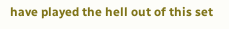have played the hell out of this set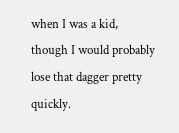when I was a kid, though I would probably lose that dagger pretty quickly.